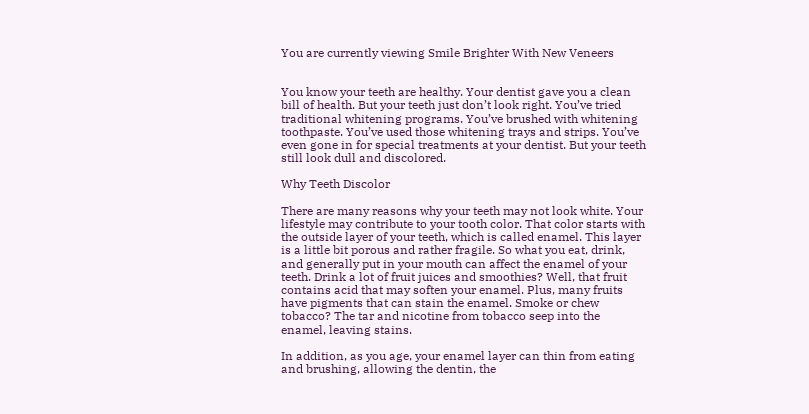You are currently viewing Smile Brighter With New Veneers


You know your teeth are healthy. Your dentist gave you a clean bill of health. But your teeth just don’t look right. You’ve tried traditional whitening programs. You’ve brushed with whitening toothpaste. You’ve used those whitening trays and strips. You’ve even gone in for special treatments at your dentist. But your teeth still look dull and discolored.

Why Teeth Discolor

There are many reasons why your teeth may not look white. Your lifestyle may contribute to your tooth color. That color starts with the outside layer of your teeth, which is called enamel. This layer is a little bit porous and rather fragile. So what you eat, drink, and generally put in your mouth can affect the enamel of your teeth. Drink a lot of fruit juices and smoothies? Well, that fruit contains acid that may soften your enamel. Plus, many fruits have pigments that can stain the enamel. Smoke or chew tobacco? The tar and nicotine from tobacco seep into the enamel, leaving stains.

In addition, as you age, your enamel layer can thin from eating and brushing, allowing the dentin, the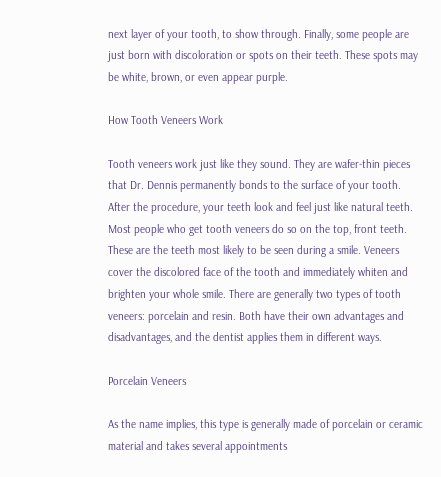next layer of your tooth, to show through. Finally, some people are just born with discoloration or spots on their teeth. These spots may be white, brown, or even appear purple.

How Tooth Veneers Work

Tooth veneers work just like they sound. They are wafer-thin pieces that Dr. Dennis permanently bonds to the surface of your tooth. After the procedure, your teeth look and feel just like natural teeth. Most people who get tooth veneers do so on the top, front teeth. These are the teeth most likely to be seen during a smile. Veneers cover the discolored face of the tooth and immediately whiten and brighten your whole smile. There are generally two types of tooth veneers: porcelain and resin. Both have their own advantages and disadvantages, and the dentist applies them in different ways.

Porcelain Veneers

As the name implies, this type is generally made of porcelain or ceramic material and takes several appointments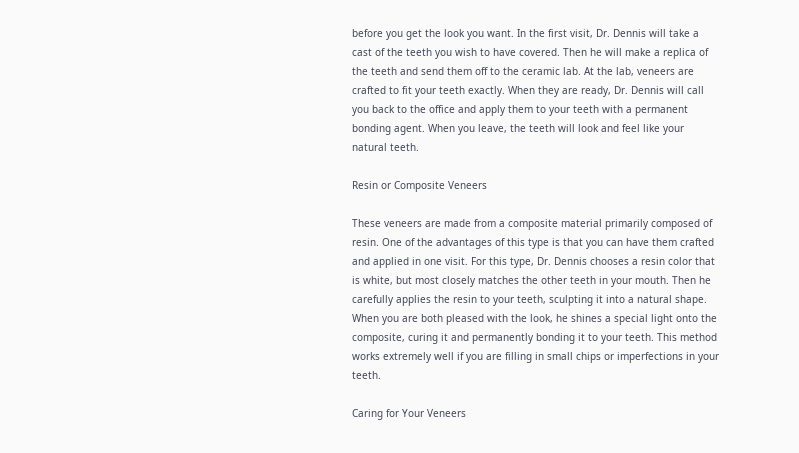before you get the look you want. In the first visit, Dr. Dennis will take a cast of the teeth you wish to have covered. Then he will make a replica of the teeth and send them off to the ceramic lab. At the lab, veneers are crafted to fit your teeth exactly. When they are ready, Dr. Dennis will call you back to the office and apply them to your teeth with a permanent bonding agent. When you leave, the teeth will look and feel like your natural teeth.

Resin or Composite Veneers

These veneers are made from a composite material primarily composed of resin. One of the advantages of this type is that you can have them crafted and applied in one visit. For this type, Dr. Dennis chooses a resin color that is white, but most closely matches the other teeth in your mouth. Then he carefully applies the resin to your teeth, sculpting it into a natural shape. When you are both pleased with the look, he shines a special light onto the composite, curing it and permanently bonding it to your teeth. This method works extremely well if you are filling in small chips or imperfections in your teeth.

Caring for Your Veneers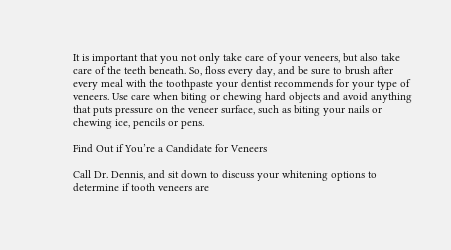It is important that you not only take care of your veneers, but also take care of the teeth beneath. So, floss every day, and be sure to brush after every meal with the toothpaste your dentist recommends for your type of veneers. Use care when biting or chewing hard objects and avoid anything that puts pressure on the veneer surface, such as biting your nails or chewing ice, pencils or pens.

Find Out if You’re a Candidate for Veneers

Call Dr. Dennis, and sit down to discuss your whitening options to determine if tooth veneers are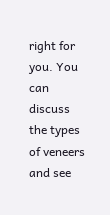right for you. You can discuss the types of veneers and see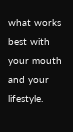what works best with your mouth and your lifestyle.